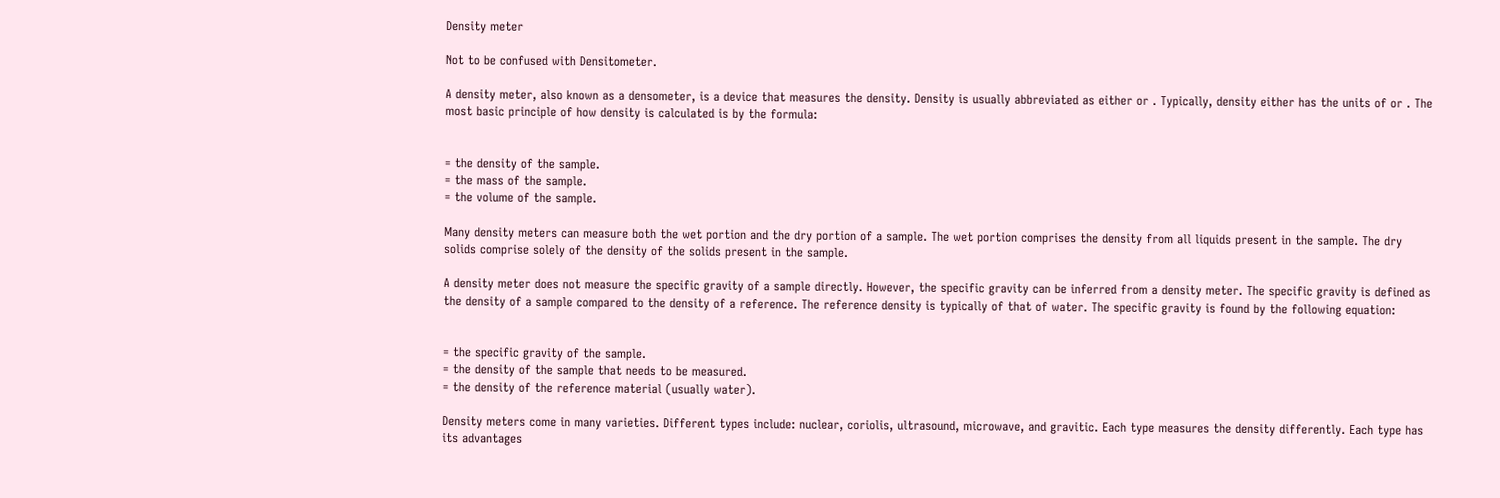Density meter

Not to be confused with Densitometer.

A density meter, also known as a densometer, is a device that measures the density. Density is usually abbreviated as either or . Typically, density either has the units of or . The most basic principle of how density is calculated is by the formula:


= the density of the sample.
= the mass of the sample.
= the volume of the sample.

Many density meters can measure both the wet portion and the dry portion of a sample. The wet portion comprises the density from all liquids present in the sample. The dry solids comprise solely of the density of the solids present in the sample.

A density meter does not measure the specific gravity of a sample directly. However, the specific gravity can be inferred from a density meter. The specific gravity is defined as the density of a sample compared to the density of a reference. The reference density is typically of that of water. The specific gravity is found by the following equation:


= the specific gravity of the sample.
= the density of the sample that needs to be measured.
= the density of the reference material (usually water).

Density meters come in many varieties. Different types include: nuclear, coriolis, ultrasound, microwave, and gravitic. Each type measures the density differently. Each type has its advantages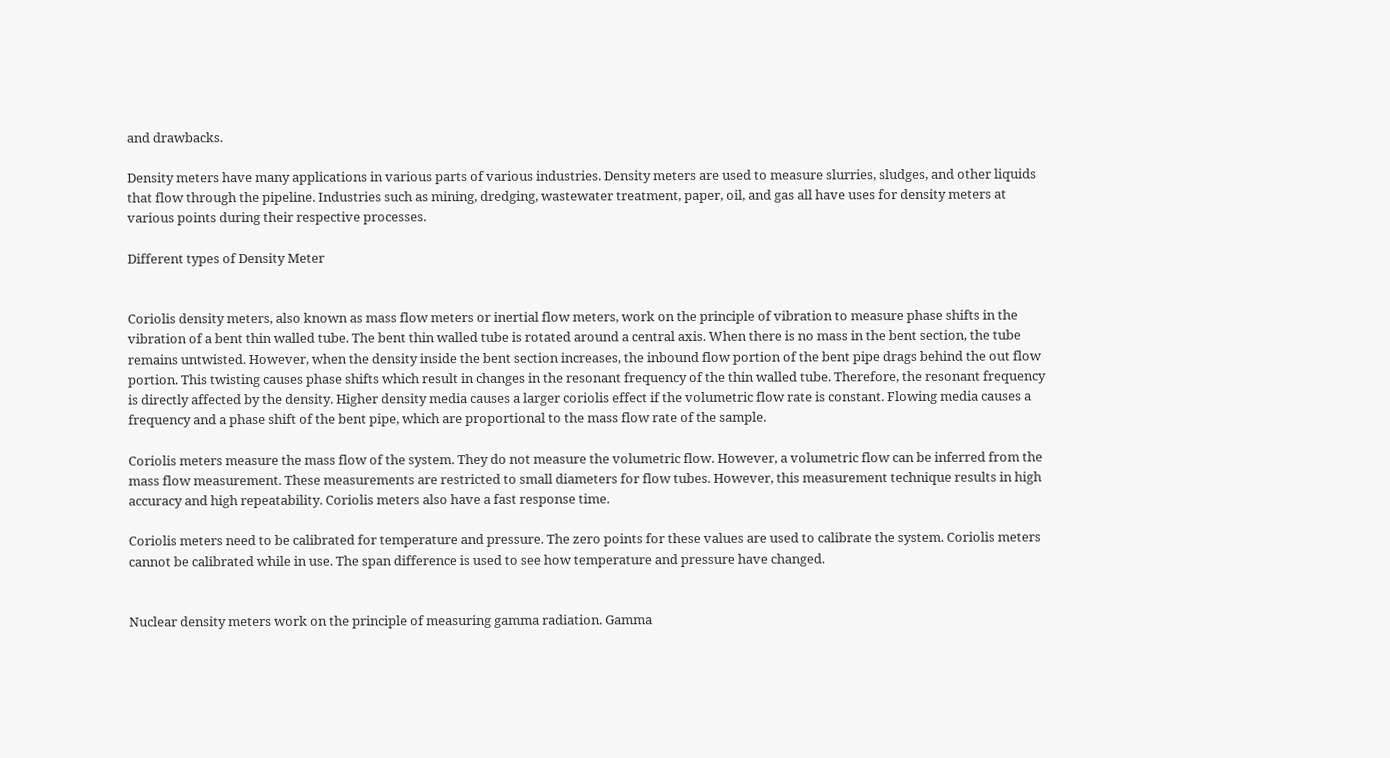and drawbacks.

Density meters have many applications in various parts of various industries. Density meters are used to measure slurries, sludges, and other liquids that flow through the pipeline. Industries such as mining, dredging, wastewater treatment, paper, oil, and gas all have uses for density meters at various points during their respective processes.

Different types of Density Meter


Coriolis density meters, also known as mass flow meters or inertial flow meters, work on the principle of vibration to measure phase shifts in the vibration of a bent thin walled tube. The bent thin walled tube is rotated around a central axis. When there is no mass in the bent section, the tube remains untwisted. However, when the density inside the bent section increases, the inbound flow portion of the bent pipe drags behind the out flow portion. This twisting causes phase shifts which result in changes in the resonant frequency of the thin walled tube. Therefore, the resonant frequency is directly affected by the density. Higher density media causes a larger coriolis effect if the volumetric flow rate is constant. Flowing media causes a frequency and a phase shift of the bent pipe, which are proportional to the mass flow rate of the sample.

Coriolis meters measure the mass flow of the system. They do not measure the volumetric flow. However, a volumetric flow can be inferred from the mass flow measurement. These measurements are restricted to small diameters for flow tubes. However, this measurement technique results in high accuracy and high repeatability. Coriolis meters also have a fast response time.

Coriolis meters need to be calibrated for temperature and pressure. The zero points for these values are used to calibrate the system. Coriolis meters cannot be calibrated while in use. The span difference is used to see how temperature and pressure have changed.


Nuclear density meters work on the principle of measuring gamma radiation. Gamma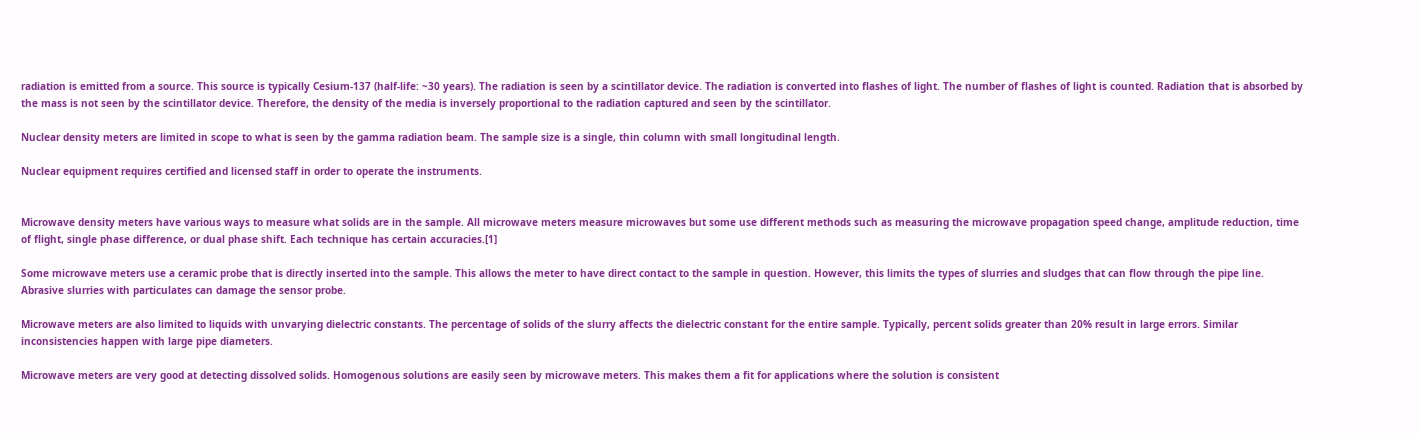radiation is emitted from a source. This source is typically Cesium-137 (half-life: ~30 years). The radiation is seen by a scintillator device. The radiation is converted into flashes of light. The number of flashes of light is counted. Radiation that is absorbed by the mass is not seen by the scintillator device. Therefore, the density of the media is inversely proportional to the radiation captured and seen by the scintillator.

Nuclear density meters are limited in scope to what is seen by the gamma radiation beam. The sample size is a single, thin column with small longitudinal length.

Nuclear equipment requires certified and licensed staff in order to operate the instruments.


Microwave density meters have various ways to measure what solids are in the sample. All microwave meters measure microwaves but some use different methods such as measuring the microwave propagation speed change, amplitude reduction, time of flight, single phase difference, or dual phase shift. Each technique has certain accuracies.[1]

Some microwave meters use a ceramic probe that is directly inserted into the sample. This allows the meter to have direct contact to the sample in question. However, this limits the types of slurries and sludges that can flow through the pipe line. Abrasive slurries with particulates can damage the sensor probe.

Microwave meters are also limited to liquids with unvarying dielectric constants. The percentage of solids of the slurry affects the dielectric constant for the entire sample. Typically, percent solids greater than 20% result in large errors. Similar inconsistencies happen with large pipe diameters.

Microwave meters are very good at detecting dissolved solids. Homogenous solutions are easily seen by microwave meters. This makes them a fit for applications where the solution is consistent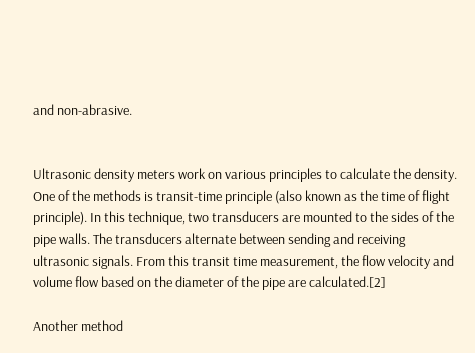and non-abrasive.


Ultrasonic density meters work on various principles to calculate the density. One of the methods is transit-time principle (also known as the time of flight principle). In this technique, two transducers are mounted to the sides of the pipe walls. The transducers alternate between sending and receiving ultrasonic signals. From this transit time measurement, the flow velocity and volume flow based on the diameter of the pipe are calculated.[2]

Another method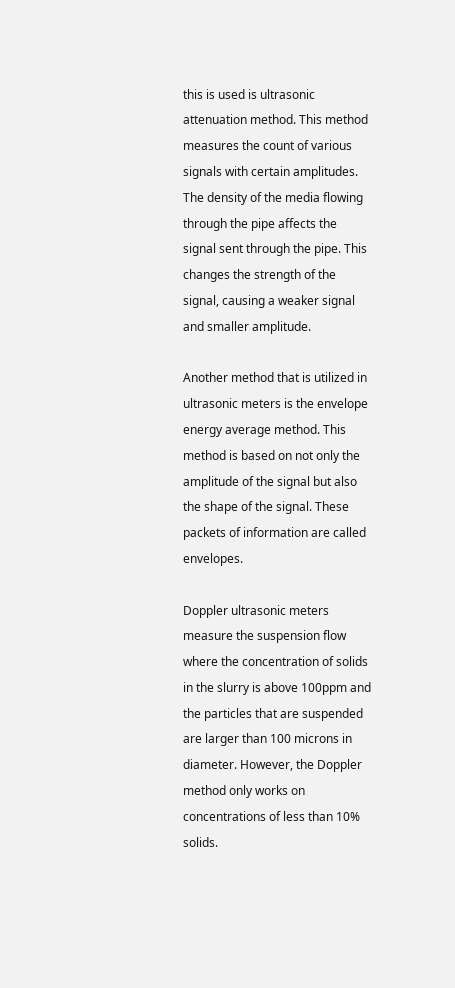this is used is ultrasonic attenuation method. This method measures the count of various signals with certain amplitudes. The density of the media flowing through the pipe affects the signal sent through the pipe. This changes the strength of the signal, causing a weaker signal and smaller amplitude.

Another method that is utilized in ultrasonic meters is the envelope energy average method. This method is based on not only the amplitude of the signal but also the shape of the signal. These packets of information are called envelopes.

Doppler ultrasonic meters measure the suspension flow where the concentration of solids in the slurry is above 100ppm and the particles that are suspended are larger than 100 microns in diameter. However, the Doppler method only works on concentrations of less than 10% solids.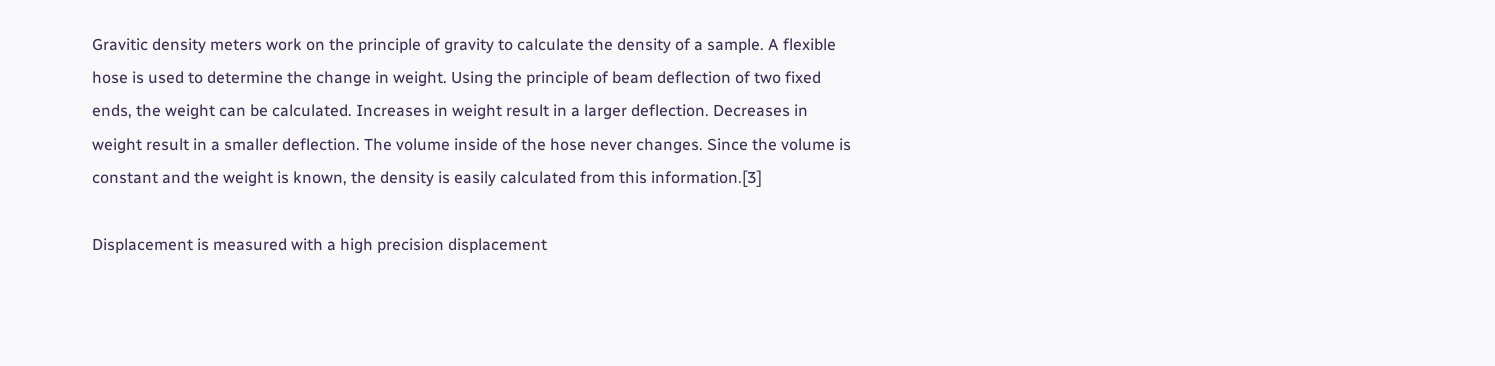Gravitic density meters work on the principle of gravity to calculate the density of a sample. A flexible hose is used to determine the change in weight. Using the principle of beam deflection of two fixed ends, the weight can be calculated. Increases in weight result in a larger deflection. Decreases in weight result in a smaller deflection. The volume inside of the hose never changes. Since the volume is constant and the weight is known, the density is easily calculated from this information.[3]

Displacement is measured with a high precision displacement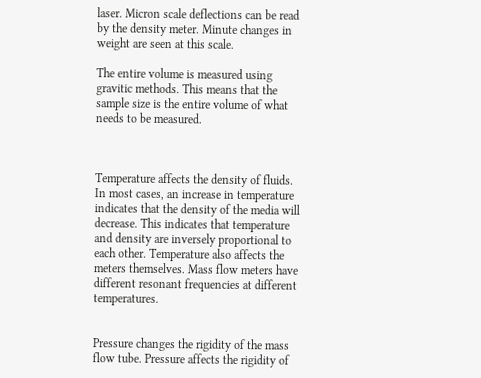laser. Micron scale deflections can be read by the density meter. Minute changes in weight are seen at this scale.

The entire volume is measured using gravitic methods. This means that the sample size is the entire volume of what needs to be measured.



Temperature affects the density of fluids. In most cases, an increase in temperature indicates that the density of the media will decrease. This indicates that temperature and density are inversely proportional to each other. Temperature also affects the meters themselves. Mass flow meters have different resonant frequencies at different temperatures.


Pressure changes the rigidity of the mass flow tube. Pressure affects the rigidity of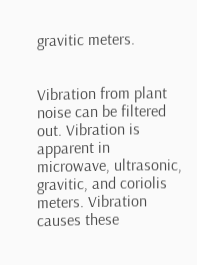gravitic meters.


Vibration from plant noise can be filtered out. Vibration is apparent in microwave, ultrasonic, gravitic, and coriolis meters. Vibration causes these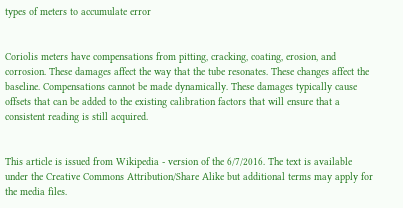types of meters to accumulate error


Coriolis meters have compensations from pitting, cracking, coating, erosion, and corrosion. These damages affect the way that the tube resonates. These changes affect the baseline. Compensations cannot be made dynamically. These damages typically cause offsets that can be added to the existing calibration factors that will ensure that a consistent reading is still acquired.


This article is issued from Wikipedia - version of the 6/7/2016. The text is available under the Creative Commons Attribution/Share Alike but additional terms may apply for the media files.